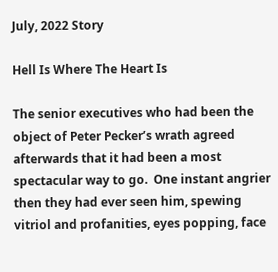July, 2022 Story

Hell Is Where The Heart Is

The senior executives who had been the object of Peter Pecker’s wrath agreed afterwards that it had been a most spectacular way to go.  One instant angrier then they had ever seen him, spewing vitriol and profanities, eyes popping, face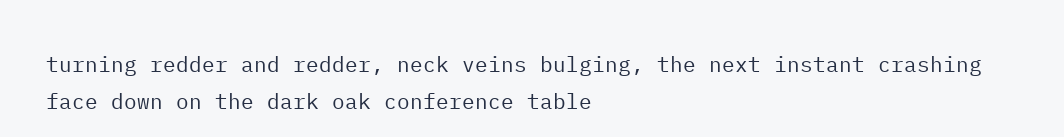turning redder and redder, neck veins bulging, the next instant crashing face down on the dark oak conference table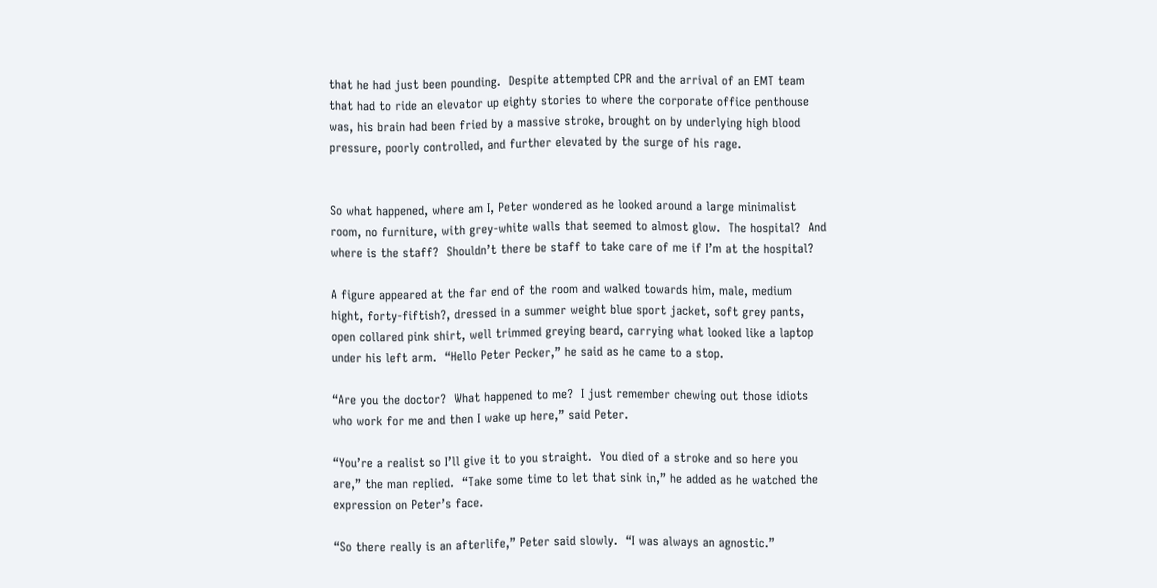that he had just been pounding.  Despite attempted CPR and the arrival of an EMT team that had to ride an elevator up eighty stories to where the corporate office penthouse was, his brain had been fried by a massive stroke, brought on by underlying high blood pressure, poorly controlled, and further elevated by the surge of his rage.


So what happened, where am I, Peter wondered as he looked around a large minimalist room, no furniture, with grey-white walls that seemed to almost glow.  The hospital?  And where is the staff?  Shouldn’t there be staff to take care of me if I’m at the hospital?

A figure appeared at the far end of the room and walked towards him, male, medium hight, forty-fiftish?, dressed in a summer weight blue sport jacket, soft grey pants, open collared pink shirt, well trimmed greying beard, carrying what looked like a laptop under his left arm.  “Hello Peter Pecker,” he said as he came to a stop.

“Are you the doctor?  What happened to me?  I just remember chewing out those idiots who work for me and then I wake up here,” said Peter.

“You’re a realist so I’ll give it to you straight.  You died of a stroke and so here you are,” the man replied.  “Take some time to let that sink in,” he added as he watched the expression on Peter’s face.

“So there really is an afterlife,” Peter said slowly.  “I was always an agnostic.”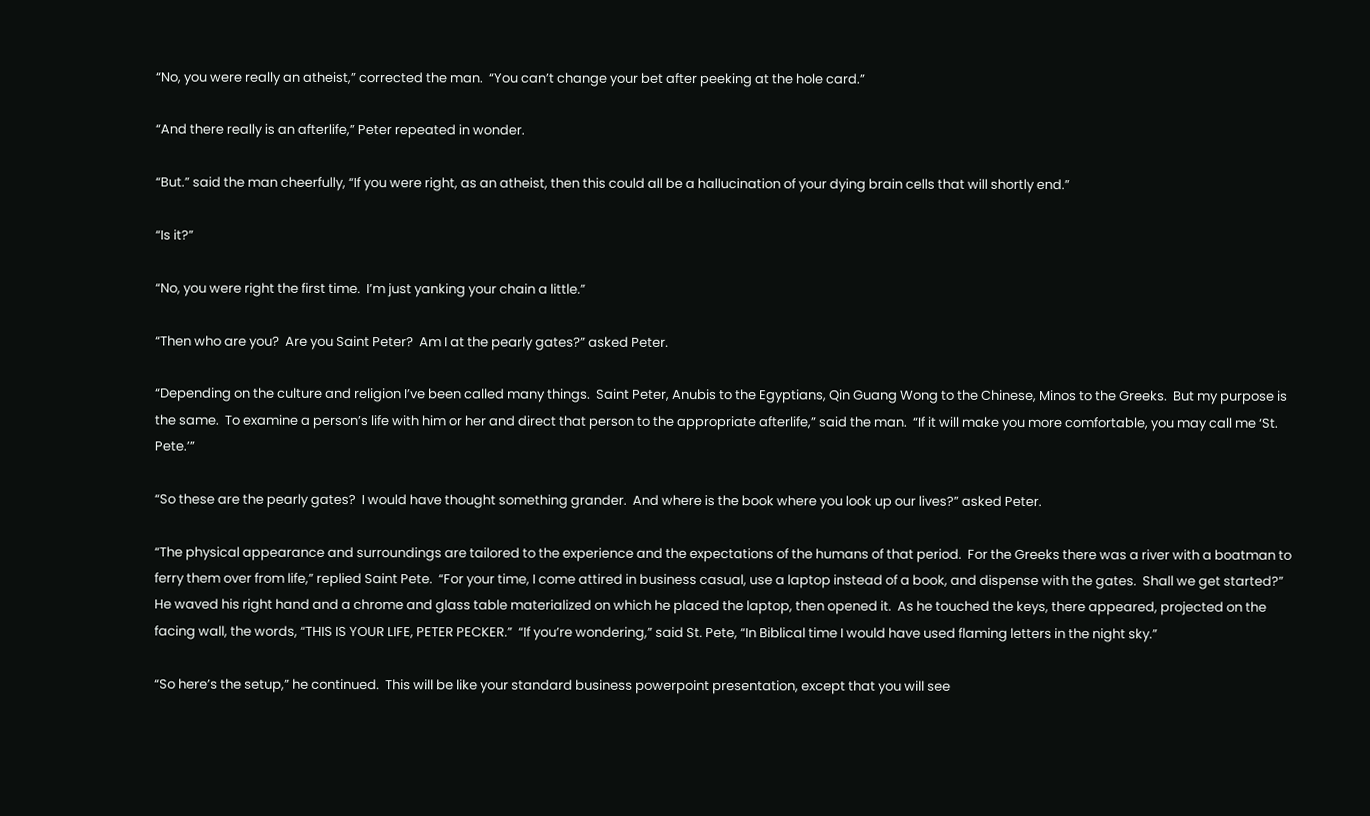“No, you were really an atheist,” corrected the man.  “You can’t change your bet after peeking at the hole card.”

“And there really is an afterlife,” Peter repeated in wonder.

“But.” said the man cheerfully, “If you were right, as an atheist, then this could all be a hallucination of your dying brain cells that will shortly end.”

“Is it?”

“No, you were right the first time.  I’m just yanking your chain a little.”

“Then who are you?  Are you Saint Peter?  Am I at the pearly gates?” asked Peter.

“Depending on the culture and religion I’ve been called many things.  Saint Peter, Anubis to the Egyptians, Qin Guang Wong to the Chinese, Minos to the Greeks.  But my purpose is the same.  To examine a person’s life with him or her and direct that person to the appropriate afterlife,” said the man.  “If it will make you more comfortable, you may call me ‘St. Pete.’”

“So these are the pearly gates?  I would have thought something grander.  And where is the book where you look up our lives?” asked Peter.

“The physical appearance and surroundings are tailored to the experience and the expectations of the humans of that period.  For the Greeks there was a river with a boatman to ferry them over from life,” replied Saint Pete.  “For your time, I come attired in business casual, use a laptop instead of a book, and dispense with the gates.  Shall we get started?”  He waved his right hand and a chrome and glass table materialized on which he placed the laptop, then opened it.  As he touched the keys, there appeared, projected on the facing wall, the words, “THIS IS YOUR LIFE, PETER PECKER.”  “If you’re wondering,” said St. Pete, “In Biblical time I would have used flaming letters in the night sky.”

“So here’s the setup,” he continued.  This will be like your standard business powerpoint presentation, except that you will see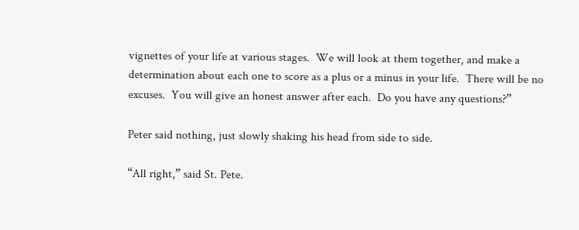vignettes of your life at various stages.  We will look at them together, and make a determination about each one to score as a plus or a minus in your life.  There will be no excuses.  You will give an honest answer after each.  Do you have any questions?”

Peter said nothing, just slowly shaking his head from side to side.

“All right,” said St. Pete.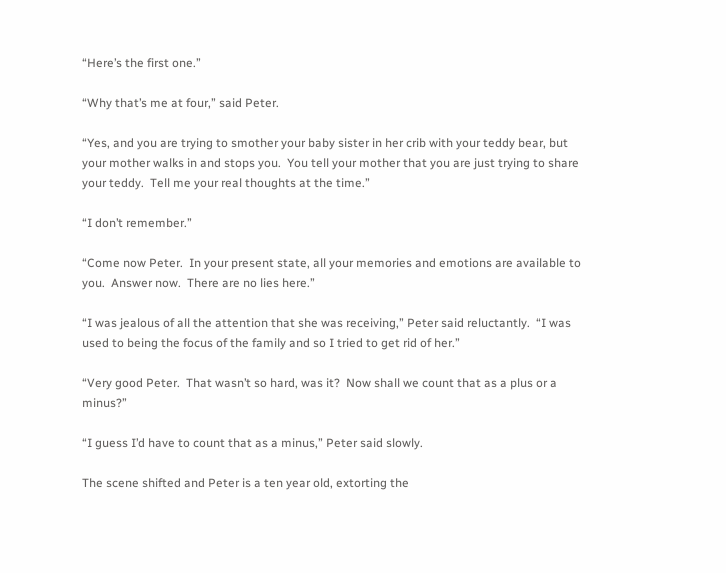“Here’s the first one.”

“Why that’s me at four,” said Peter.

“Yes, and you are trying to smother your baby sister in her crib with your teddy bear, but your mother walks in and stops you.  You tell your mother that you are just trying to share your teddy.  Tell me your real thoughts at the time.”

“I don’t remember.”

“Come now Peter.  In your present state, all your memories and emotions are available to you.  Answer now.  There are no lies here.”

“I was jealous of all the attention that she was receiving,” Peter said reluctantly.  “I was used to being the focus of the family and so I tried to get rid of her.”

“Very good Peter.  That wasn’t so hard, was it?  Now shall we count that as a plus or a minus?”

“I guess I’d have to count that as a minus,” Peter said slowly.

The scene shifted and Peter is a ten year old, extorting the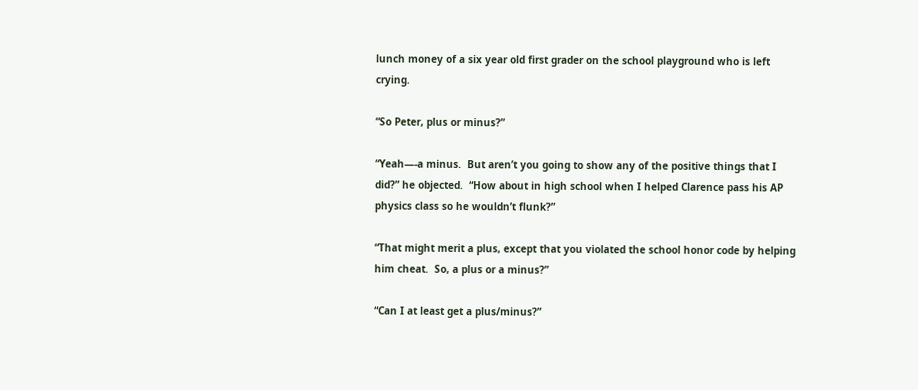lunch money of a six year old first grader on the school playground who is left crying.

“So Peter, plus or minus?”

“Yeah—-a minus.  But aren’t you going to show any of the positive things that I did?” he objected.  “How about in high school when I helped Clarence pass his AP physics class so he wouldn’t flunk?”

“That might merit a plus, except that you violated the school honor code by helping him cheat.  So, a plus or a minus?”

“Can I at least get a plus/minus?”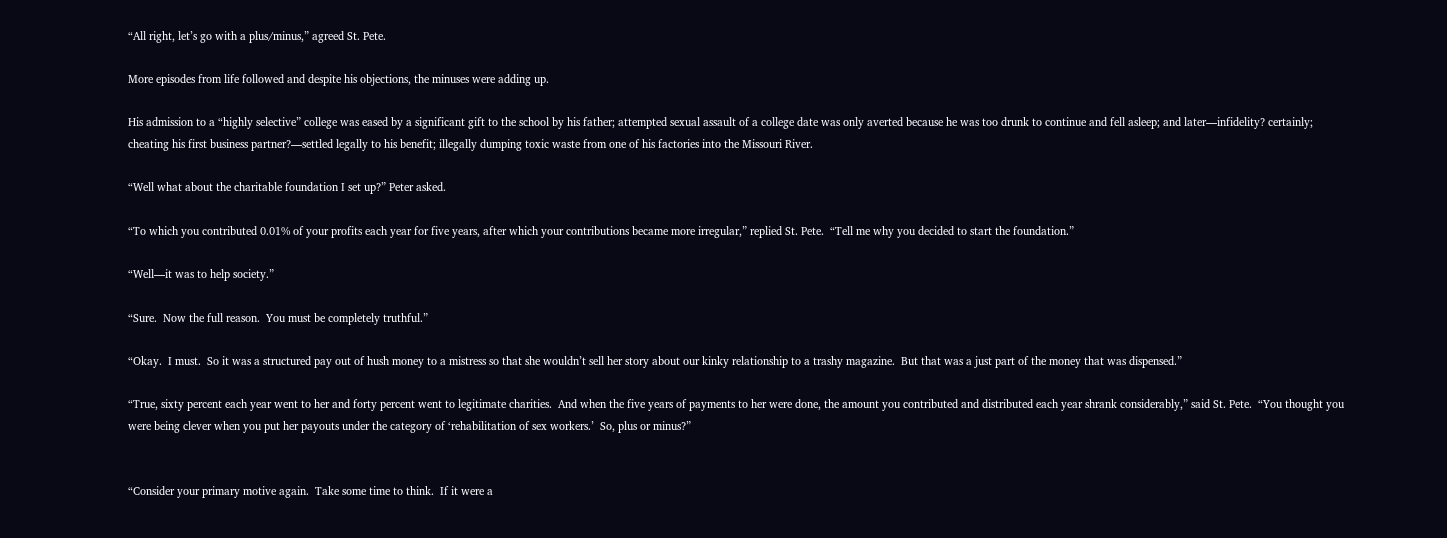“All right, let’s go with a plus/minus,” agreed St. Pete.

More episodes from life followed and despite his objections, the minuses were adding up.

His admission to a “highly selective” college was eased by a significant gift to the school by his father; attempted sexual assault of a college date was only averted because he was too drunk to continue and fell asleep; and later—infidelity? certainly; cheating his first business partner?—settled legally to his benefit; illegally dumping toxic waste from one of his factories into the Missouri River.

“Well what about the charitable foundation I set up?” Peter asked.

“To which you contributed 0.01% of your profits each year for five years, after which your contributions became more irregular,” replied St. Pete.  “Tell me why you decided to start the foundation.”

“Well—it was to help society.”

“Sure.  Now the full reason.  You must be completely truthful.”

“Okay.  I must.  So it was a structured pay out of hush money to a mistress so that she wouldn’t sell her story about our kinky relationship to a trashy magazine.  But that was a just part of the money that was dispensed.”

“True, sixty percent each year went to her and forty percent went to legitimate charities.  And when the five years of payments to her were done, the amount you contributed and distributed each year shrank considerably,” said St. Pete.  “You thought you were being clever when you put her payouts under the category of ‘rehabilitation of sex workers.’  So, plus or minus?”


“Consider your primary motive again.  Take some time to think.  If it were a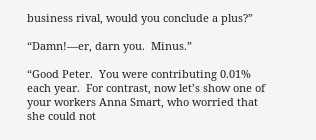business rival, would you conclude a plus?”

“Damn!—er, darn you.  Minus.”

“Good Peter.  You were contributing 0.01% each year.  For contrast, now let’s show one of your workers Anna Smart, who worried that she could not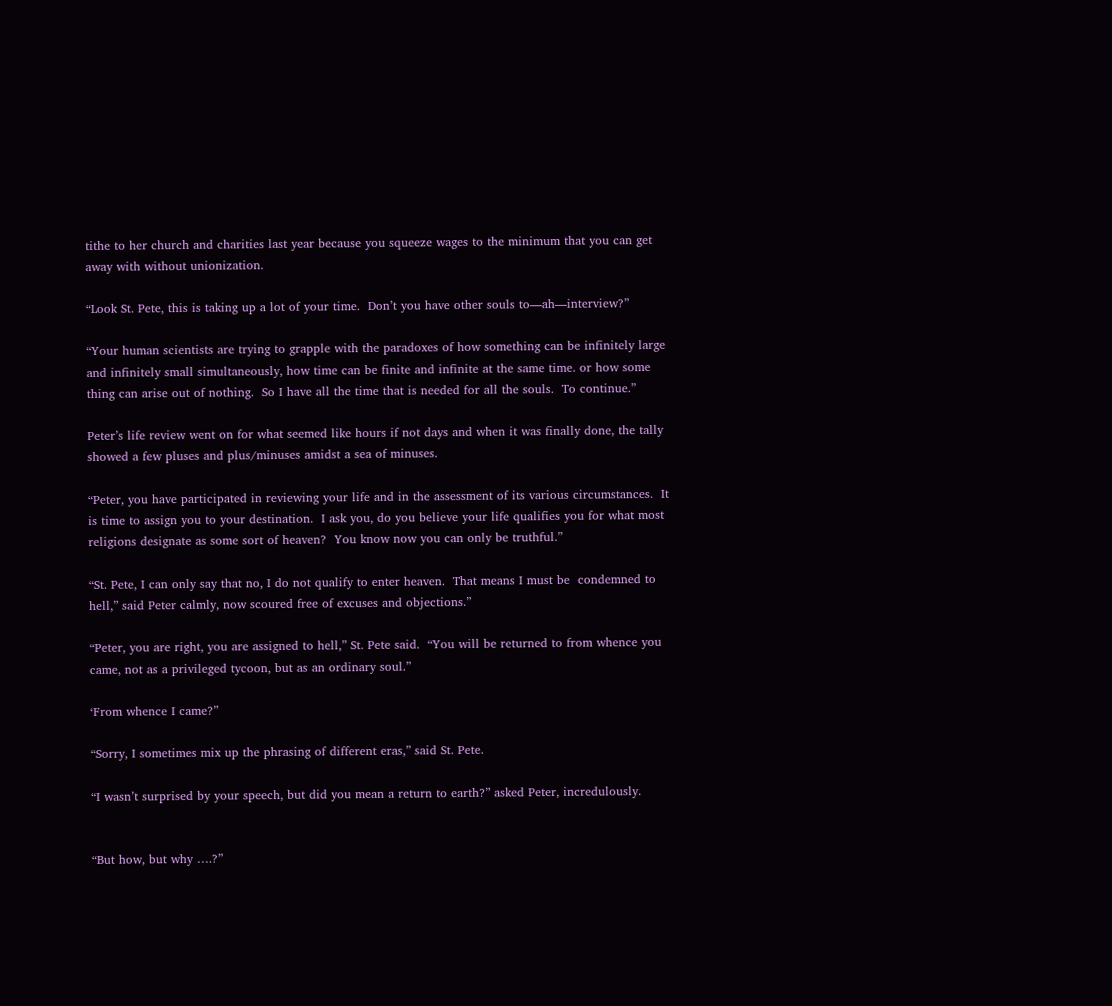tithe to her church and charities last year because you squeeze wages to the minimum that you can get away with without unionization.

“Look St. Pete, this is taking up a lot of your time.  Don’t you have other souls to—ah—interview?”

“Your human scientists are trying to grapple with the paradoxes of how something can be infinitely large and infinitely small simultaneously, how time can be finite and infinite at the same time. or how some thing can arise out of nothing.  So I have all the time that is needed for all the souls.  To continue.”

Peter’s life review went on for what seemed like hours if not days and when it was finally done, the tally showed a few pluses and plus/minuses amidst a sea of minuses.

“Peter, you have participated in reviewing your life and in the assessment of its various circumstances.  It is time to assign you to your destination.  I ask you, do you believe your life qualifies you for what most religions designate as some sort of heaven?  You know now you can only be truthful.”

“St. Pete, I can only say that no, I do not qualify to enter heaven.  That means I must be  condemned to hell,” said Peter calmly, now scoured free of excuses and objections.”

“Peter, you are right, you are assigned to hell,” St. Pete said.  “You will be returned to from whence you came, not as a privileged tycoon, but as an ordinary soul.”

‘From whence I came?”

“Sorry, I sometimes mix up the phrasing of different eras,” said St. Pete.

“I wasn’t surprised by your speech, but did you mean a return to earth?” asked Peter, incredulously.


“But how, but why ….?”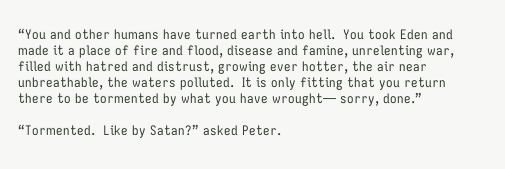“You and other humans have turned earth into hell.  You took Eden and made it a place of fire and flood, disease and famine, unrelenting war, filled with hatred and distrust, growing ever hotter, the air near unbreathable, the waters polluted.  It is only fitting that you return there to be tormented by what you have wrought— sorry, done.”

“Tormented.  Like by Satan?” asked Peter.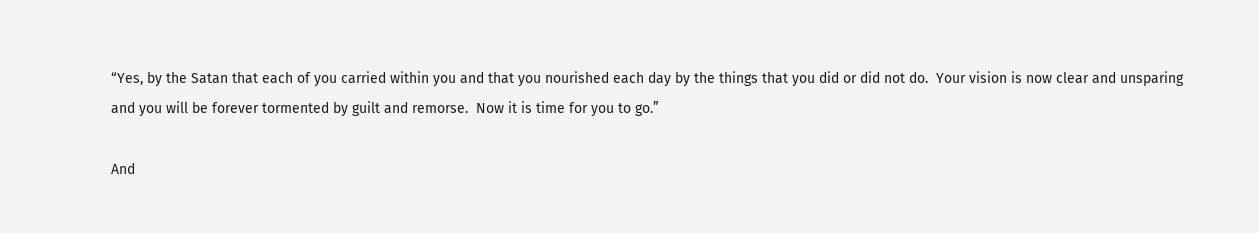“Yes, by the Satan that each of you carried within you and that you nourished each day by the things that you did or did not do.  Your vision is now clear and unsparing and you will be forever tormented by guilt and remorse.  Now it is time for you to go.”

And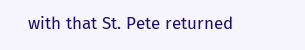with that St. Pete returned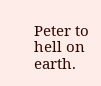Peter to hell on earth.